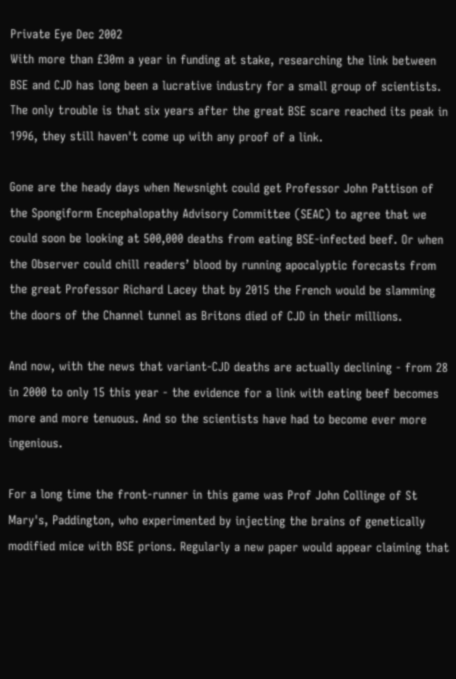Private Eye Dec 2002
With more than £30m a year in funding at stake, researching the link between BSE and CJD has long been a lucrative industry for a small group of scientists. The only trouble is that six years after the great BSE scare reached its peak in 1996, they still haven't come up with any proof of a link.

Gone are the heady days when Newsnight could get Professor John Pattison of the Spongiform Encephalopathy Advisory Committee (SEAC) to agree that we could soon be looking at 500,000 deaths from eating BSE-infected beef. Or when the Observer could chill readers’ blood by running apocalyptic forecasts from the great Professor Richard Lacey that by 2015 the French would be slamming the doors of the Channel tunnel as Britons died of CJD in their millions.

And now, with the news that variant-CJD deaths are actually declining - from 28 in 2000 to only 15 this year - the evidence for a link with eating beef becomes more and more tenuous. And so the scientists have had to become ever more ingenious.

For a long time the front-runner in this game was Prof John Collinge of St Mary's, Paddington, who experimented by injecting the brains of genetically modified mice with BSE prions. Regularly a new paper would appear claiming that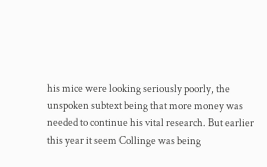his mice were looking seriously poorly, the unspoken subtext being that more money was needed to continue his vital research. But earlier this year it seem Collinge was being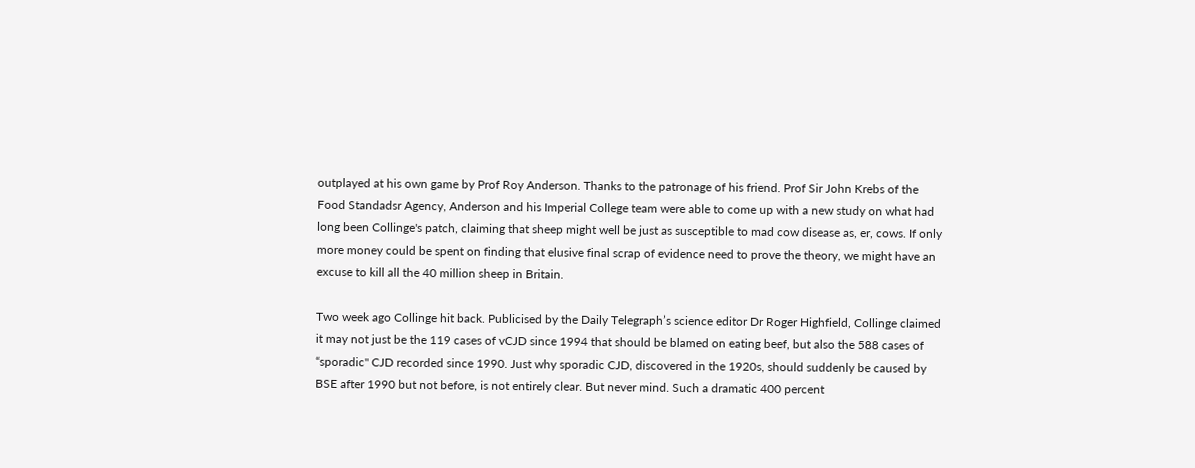outplayed at his own game by Prof Roy Anderson. Thanks to the patronage of his friend. Prof Sir John Krebs of the Food Standadsr Agency, Anderson and his Imperial College team were able to come up with a new study on what had long been Collinge's patch, claiming that sheep might well be just as susceptible to mad cow disease as, er, cows. If only more money could be spent on finding that elusive final scrap of evidence need to prove the theory, we might have an excuse to kill all the 40 million sheep in Britain.

Two week ago Collinge hit back. Publicised by the Daily Telegraph’s science editor Dr Roger Highfield, Collinge claimed it may not just be the 119 cases of vCJD since 1994 that should be blamed on eating beef, but also the 588 cases of “sporadic" CJD recorded since 1990. Just why sporadic CJD, discovered in the 1920s, should suddenly be caused by BSE after 1990 but not before, is not entirely clear. But never mind. Such a dramatic 400 percent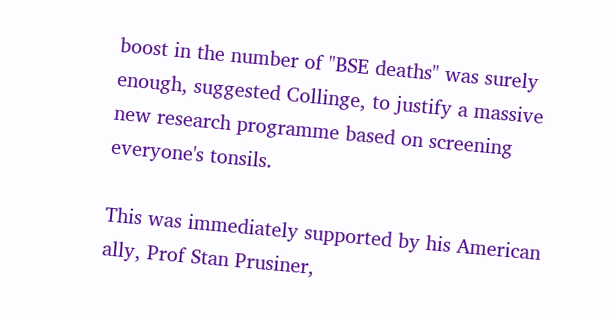boost in the number of "BSE deaths" was surely enough, suggested Collinge, to justify a massive new research programme based on screening everyone's tonsils.

This was immediately supported by his American ally, Prof Stan Prusiner,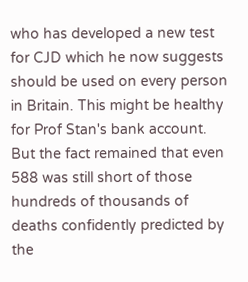who has developed a new test for CJD which he now suggests should be used on every person in Britain. This might be healthy for Prof Stan's bank account. But the fact remained that even 588 was still short of those hundreds of thousands of deaths confidently predicted by the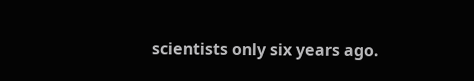scientists only six years ago.